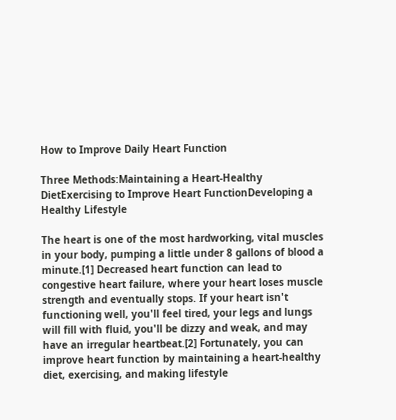How to Improve Daily Heart Function

Three Methods:Maintaining a Heart-Healthy DietExercising to Improve Heart FunctionDeveloping a Healthy Lifestyle

The heart is one of the most hardworking, vital muscles in your body, pumping a little under 8 gallons of blood a minute.[1] Decreased heart function can lead to congestive heart failure, where your heart loses muscle strength and eventually stops. If your heart isn't functioning well, you'll feel tired, your legs and lungs will fill with fluid, you'll be dizzy and weak, and may have an irregular heartbeat.[2] Fortunately, you can improve heart function by maintaining a heart-healthy diet, exercising, and making lifestyle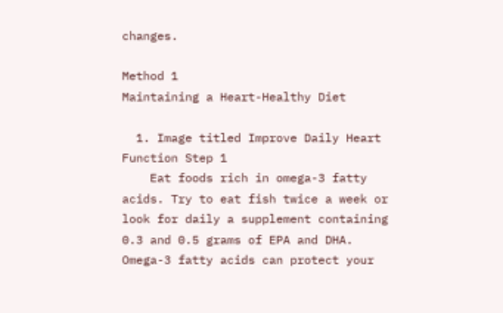changes.

Method 1
Maintaining a Heart-Healthy Diet

  1. Image titled Improve Daily Heart Function Step 1
    Eat foods rich in omega-3 fatty acids. Try to eat fish twice a week or look for daily a supplement containing 0.3 and 0.5 grams of EPA and DHA. Omega-3 fatty acids can protect your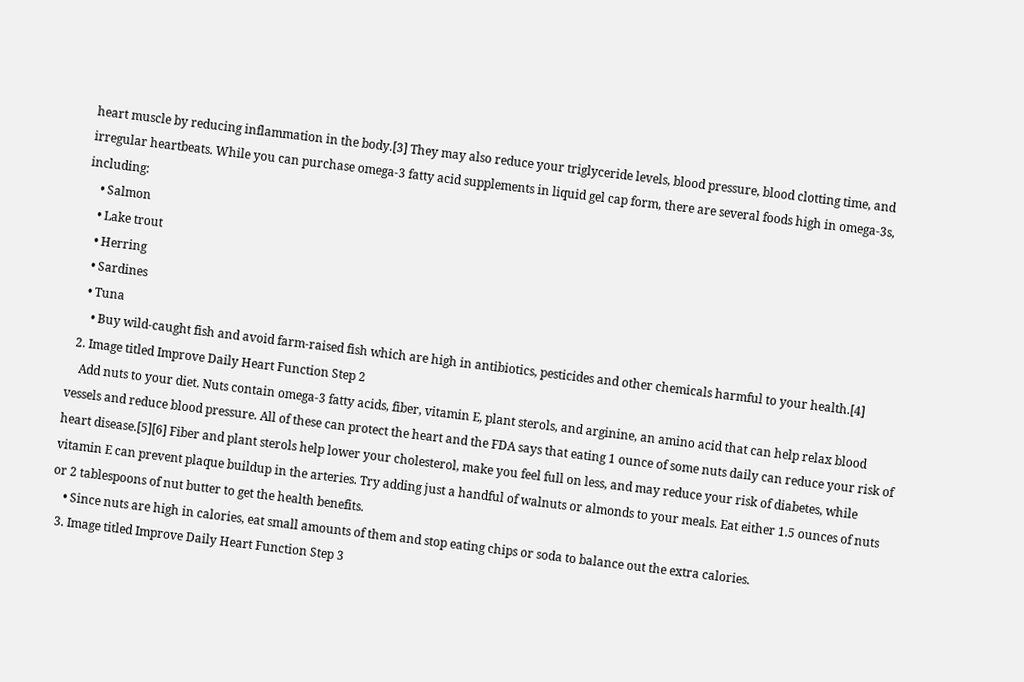heart muscle by reducing inflammation in the body.[3] They may also reduce your triglyceride levels, blood pressure, blood clotting time, and irregular heartbeats. While you can purchase omega-3 fatty acid supplements in liquid gel cap form, there are several foods high in omega-3s, including:
    • Salmon
    • Lake trout
    • Herring
    • Sardines
    • Tuna
      • Buy wild-caught fish and avoid farm-raised fish which are high in antibiotics, pesticides and other chemicals harmful to your health.[4]
  2. Image titled Improve Daily Heart Function Step 2
    Add nuts to your diet. Nuts contain omega-3 fatty acids, fiber, vitamin E, plant sterols, and arginine, an amino acid that can help relax blood vessels and reduce blood pressure. All of these can protect the heart and the FDA says that eating 1 ounce of some nuts daily can reduce your risk of heart disease.[5][6] Fiber and plant sterols help lower your cholesterol, make you feel full on less, and may reduce your risk of diabetes, while vitamin E can prevent plaque buildup in the arteries. Try adding just a handful of walnuts or almonds to your meals. Eat either 1.5 ounces of nuts or 2 tablespoons of nut butter to get the health benefits.
    • Since nuts are high in calories, eat small amounts of them and stop eating chips or soda to balance out the extra calories.
  3. Image titled Improve Daily Heart Function Step 3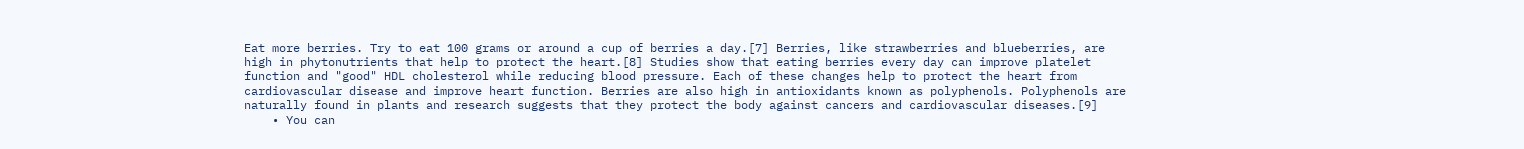Eat more berries. Try to eat 100 grams or around a cup of berries a day.[7] Berries, like strawberries and blueberries, are high in phytonutrients that help to protect the heart.[8] Studies show that eating berries every day can improve platelet function and "good" HDL cholesterol while reducing blood pressure. Each of these changes help to protect the heart from cardiovascular disease and improve heart function. Berries are also high in antioxidants known as polyphenols. Polyphenols are naturally found in plants and research suggests that they protect the body against cancers and cardiovascular diseases.[9]
    • You can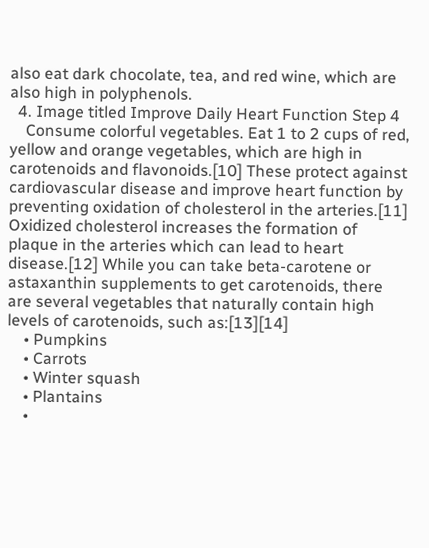also eat dark chocolate, tea, and red wine, which are also high in polyphenols.
  4. Image titled Improve Daily Heart Function Step 4
    Consume colorful vegetables. Eat 1 to 2 cups of red, yellow and orange vegetables, which are high in carotenoids and flavonoids.[10] These protect against cardiovascular disease and improve heart function by preventing oxidation of cholesterol in the arteries.[11] Oxidized cholesterol increases the formation of plaque in the arteries which can lead to heart disease.[12] While you can take beta-carotene or astaxanthin supplements to get carotenoids, there are several vegetables that naturally contain high levels of carotenoids, such as:[13][14]
    • Pumpkins
    • Carrots
    • Winter squash
    • Plantains
    •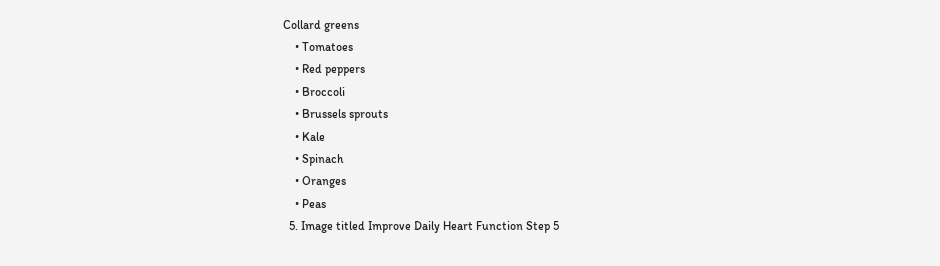Collard greens
    • Tomatoes
    • Red peppers
    • Broccoli
    • Brussels sprouts
    • Kale
    • Spinach
    • Oranges
    • Peas
  5. Image titled Improve Daily Heart Function Step 5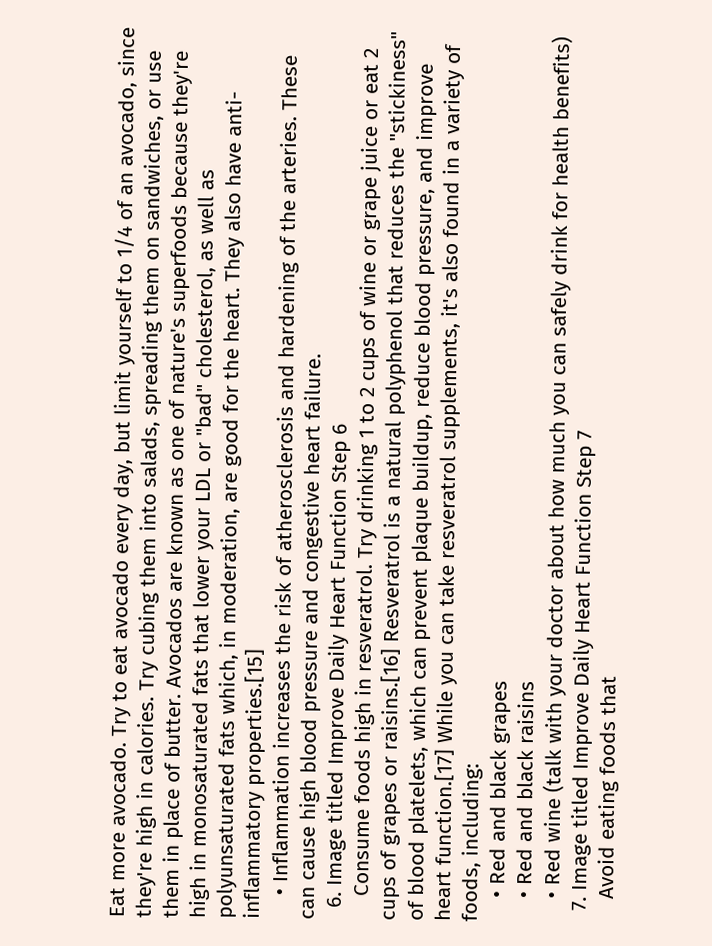Eat more avocado. Try to eat avocado every day, but limit yourself to 1/4 of an avocado, since they're high in calories. Try cubing them into salads, spreading them on sandwiches, or use them in place of butter. Avocados are known as one of nature's superfoods because they're high in monosaturated fats that lower your LDL or "bad" cholesterol, as well as polyunsaturated fats which, in moderation, are good for the heart. They also have anti-inflammatory properties.[15]
    • Inflammation increases the risk of atherosclerosis and hardening of the arteries. These can cause high blood pressure and congestive heart failure.
  6. Image titled Improve Daily Heart Function Step 6
    Consume foods high in resveratrol. Try drinking 1 to 2 cups of wine or grape juice or eat 2 cups of grapes or raisins.[16] Resveratrol is a natural polyphenol that reduces the "stickiness" of blood platelets, which can prevent plaque buildup, reduce blood pressure, and improve heart function.[17] While you can take resveratrol supplements, it's also found in a variety of foods, including:
    • Red and black grapes
    • Red and black raisins
    • Red wine (talk with your doctor about how much you can safely drink for health benefits)
  7. Image titled Improve Daily Heart Function Step 7
    Avoid eating foods that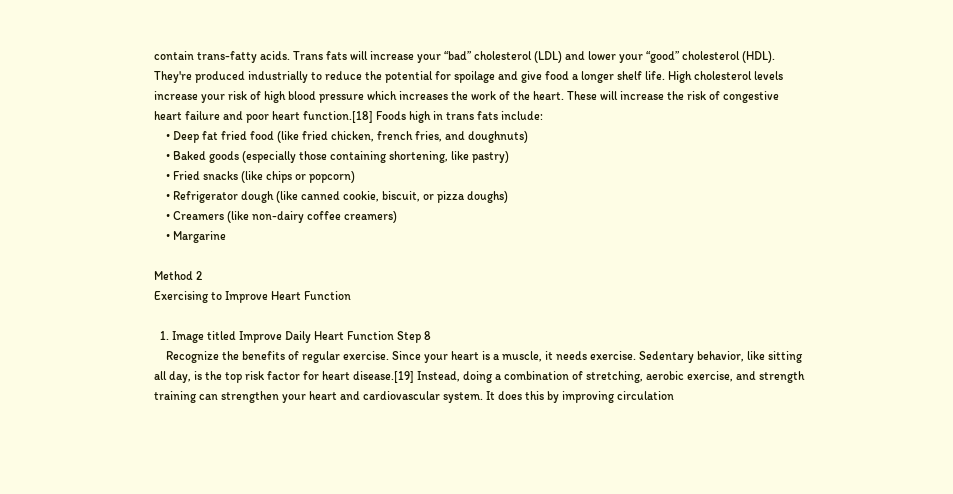contain trans-fatty acids. Trans fats will increase your “bad” cholesterol (LDL) and lower your “good” cholesterol (HDL). They're produced industrially to reduce the potential for spoilage and give food a longer shelf life. High cholesterol levels increase your risk of high blood pressure which increases the work of the heart. These will increase the risk of congestive heart failure and poor heart function.[18] Foods high in trans fats include:
    • Deep fat fried food (like fried chicken, french fries, and doughnuts)
    • Baked goods (especially those containing shortening, like pastry)
    • Fried snacks (like chips or popcorn)
    • Refrigerator dough (like canned cookie, biscuit, or pizza doughs)
    • Creamers (like non-dairy coffee creamers)
    • Margarine

Method 2
Exercising to Improve Heart Function

  1. Image titled Improve Daily Heart Function Step 8
    Recognize the benefits of regular exercise. Since your heart is a muscle, it needs exercise. Sedentary behavior, like sitting all day, is the top risk factor for heart disease.[19] Instead, doing a combination of stretching, aerobic exercise, and strength training can strengthen your heart and cardiovascular system. It does this by improving circulation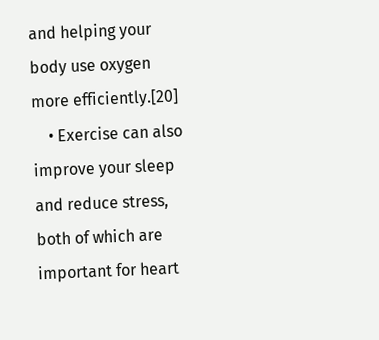and helping your body use oxygen more efficiently.[20]
    • Exercise can also improve your sleep and reduce stress, both of which are important for heart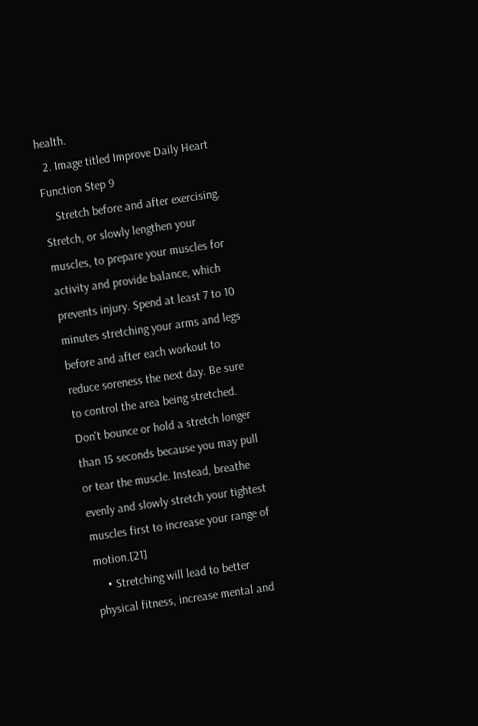health.
  2. Image titled Improve Daily Heart Function Step 9
    Stretch before and after exercising. Stretch, or slowly lengthen your muscles, to prepare your muscles for activity and provide balance, which prevents injury. Spend at least 7 to 10 minutes stretching your arms and legs before and after each workout to reduce soreness the next day. Be sure to control the area being stretched. Don't bounce or hold a stretch longer than 15 seconds because you may pull or tear the muscle. Instead, breathe evenly and slowly stretch your tightest muscles first to increase your range of motion.[21]
    • Stretching will lead to better physical fitness, increase mental and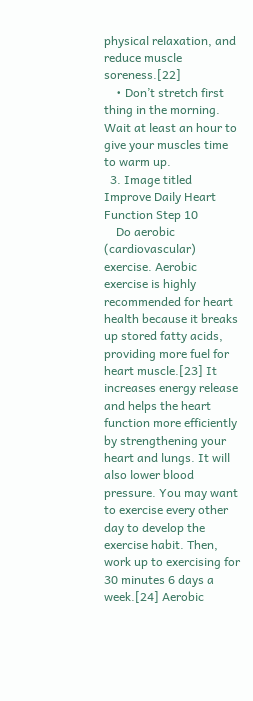physical relaxation, and reduce muscle soreness.[22]
    • Don’t stretch first thing in the morning. Wait at least an hour to give your muscles time to warm up.
  3. Image titled Improve Daily Heart Function Step 10
    Do aerobic (cardiovascular) exercise. Aerobic exercise is highly recommended for heart health because it breaks up stored fatty acids, providing more fuel for heart muscle.[23] It increases energy release and helps the heart function more efficiently by strengthening your heart and lungs. It will also lower blood pressure. You may want to exercise every other day to develop the exercise habit. Then, work up to exercising for 30 minutes 6 days a week.[24] Aerobic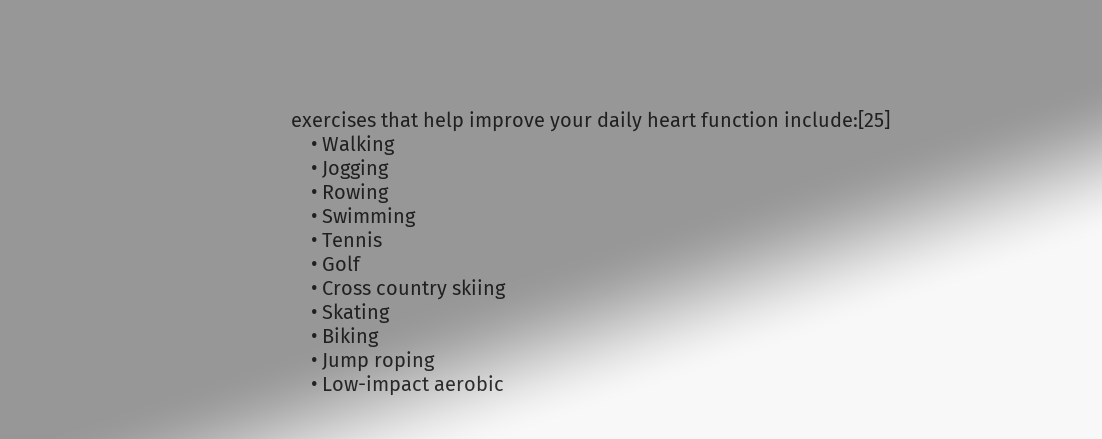exercises that help improve your daily heart function include:[25]
    • Walking
    • Jogging
    • Rowing
    • Swimming
    • Tennis
    • Golf
    • Cross country skiing
    • Skating
    • Biking
    • Jump roping
    • Low-impact aerobic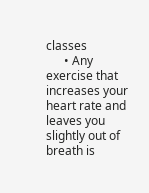classes
      • Any exercise that increases your heart rate and leaves you slightly out of breath is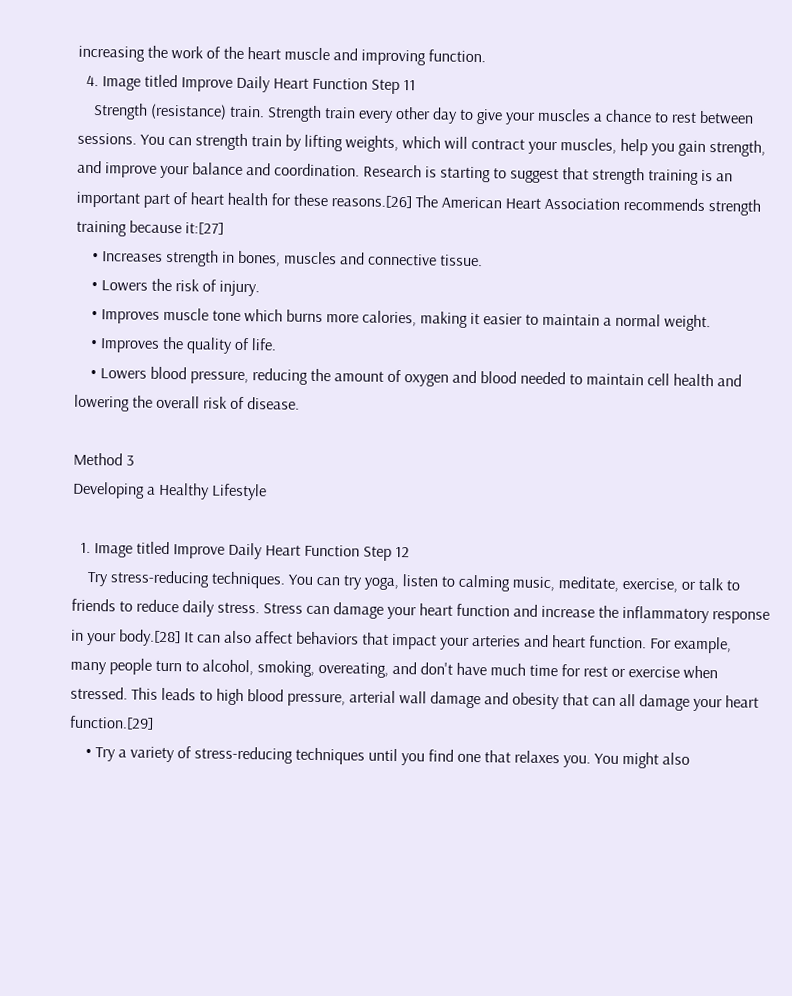increasing the work of the heart muscle and improving function.
  4. Image titled Improve Daily Heart Function Step 11
    Strength (resistance) train. Strength train every other day to give your muscles a chance to rest between sessions. You can strength train by lifting weights, which will contract your muscles, help you gain strength, and improve your balance and coordination. Research is starting to suggest that strength training is an important part of heart health for these reasons.[26] The American Heart Association recommends strength training because it:[27]
    • Increases strength in bones, muscles and connective tissue.
    • Lowers the risk of injury.
    • Improves muscle tone which burns more calories, making it easier to maintain a normal weight.
    • Improves the quality of life.
    • Lowers blood pressure, reducing the amount of oxygen and blood needed to maintain cell health and lowering the overall risk of disease.

Method 3
Developing a Healthy Lifestyle

  1. Image titled Improve Daily Heart Function Step 12
    Try stress-reducing techniques. You can try yoga, listen to calming music, meditate, exercise, or talk to friends to reduce daily stress. Stress can damage your heart function and increase the inflammatory response in your body.[28] It can also affect behaviors that impact your arteries and heart function. For example, many people turn to alcohol, smoking, overeating, and don't have much time for rest or exercise when stressed. This leads to high blood pressure, arterial wall damage and obesity that can all damage your heart function.[29]
    • Try a variety of stress-reducing techniques until you find one that relaxes you. You might also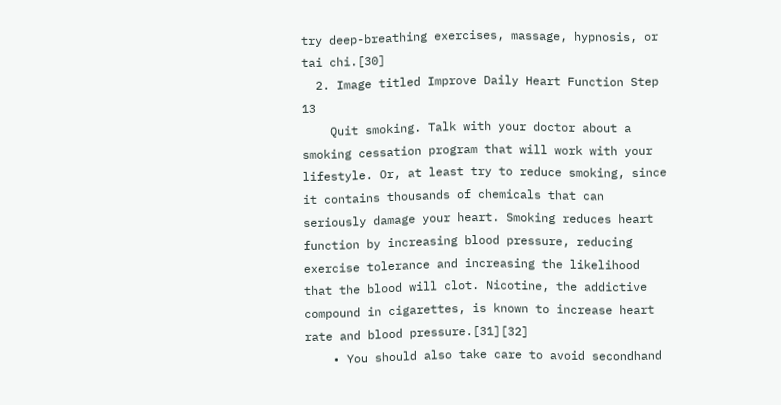try deep-breathing exercises, massage, hypnosis, or tai chi.[30]
  2. Image titled Improve Daily Heart Function Step 13
    Quit smoking. Talk with your doctor about a smoking cessation program that will work with your lifestyle. Or, at least try to reduce smoking, since it contains thousands of chemicals that can seriously damage your heart. Smoking reduces heart function by increasing blood pressure, reducing exercise tolerance and increasing the likelihood that the blood will clot. Nicotine, the addictive compound in cigarettes, is known to increase heart rate and blood pressure.[31][32]
    • You should also take care to avoid secondhand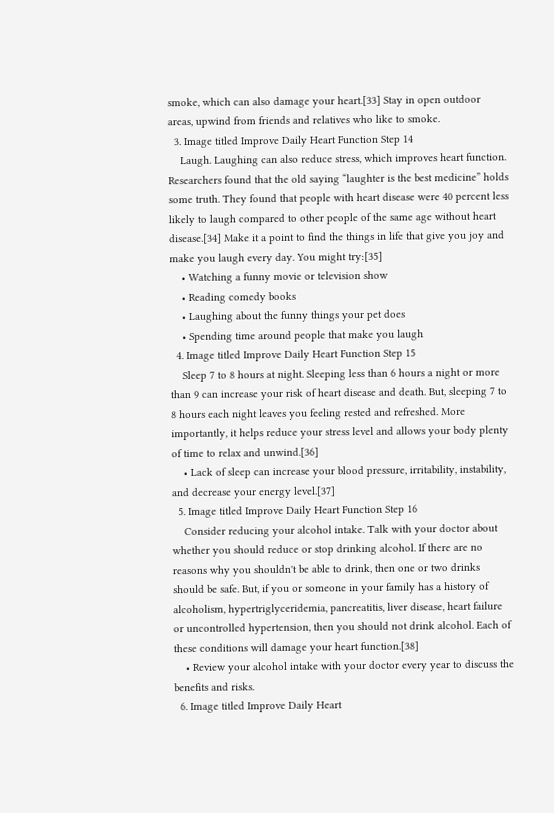smoke, which can also damage your heart.[33] Stay in open outdoor areas, upwind from friends and relatives who like to smoke.
  3. Image titled Improve Daily Heart Function Step 14
    Laugh. Laughing can also reduce stress, which improves heart function. Researchers found that the old saying “laughter is the best medicine” holds some truth. They found that people with heart disease were 40 percent less likely to laugh compared to other people of the same age without heart disease.[34] Make it a point to find the things in life that give you joy and make you laugh every day. You might try:[35]
    • Watching a funny movie or television show
    • Reading comedy books
    • Laughing about the funny things your pet does
    • Spending time around people that make you laugh
  4. Image titled Improve Daily Heart Function Step 15
    Sleep 7 to 8 hours at night. Sleeping less than 6 hours a night or more than 9 can increase your risk of heart disease and death. But, sleeping 7 to 8 hours each night leaves you feeling rested and refreshed. More importantly, it helps reduce your stress level and allows your body plenty of time to relax and unwind.[36]
    • Lack of sleep can increase your blood pressure, irritability, instability, and decrease your energy level.[37]
  5. Image titled Improve Daily Heart Function Step 16
    Consider reducing your alcohol intake. Talk with your doctor about whether you should reduce or stop drinking alcohol. If there are no reasons why you shouldn't be able to drink, then one or two drinks should be safe. But, if you or someone in your family has a history of alcoholism, hypertriglyceridemia, pancreatitis, liver disease, heart failure or uncontrolled hypertension, then you should not drink alcohol. Each of these conditions will damage your heart function.[38]
    • Review your alcohol intake with your doctor every year to discuss the benefits and risks.
  6. Image titled Improve Daily Heart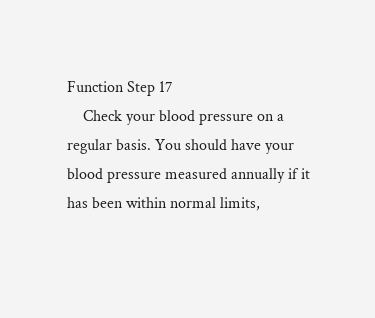Function Step 17
    Check your blood pressure on a regular basis. You should have your blood pressure measured annually if it has been within normal limits,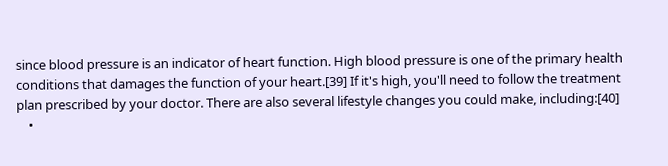since blood pressure is an indicator of heart function. High blood pressure is one of the primary health conditions that damages the function of your heart.[39] If it's high, you'll need to follow the treatment plan prescribed by your doctor. There are also several lifestyle changes you could make, including:[40]
    •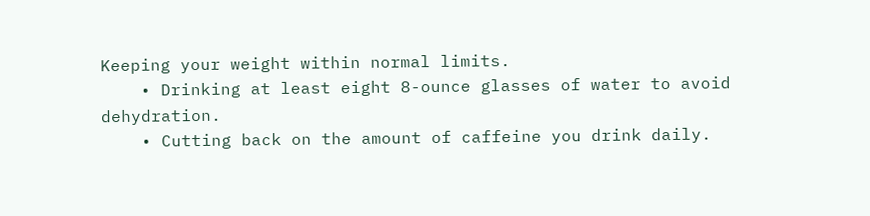Keeping your weight within normal limits.
    • Drinking at least eight 8-ounce glasses of water to avoid dehydration.
    • Cutting back on the amount of caffeine you drink daily.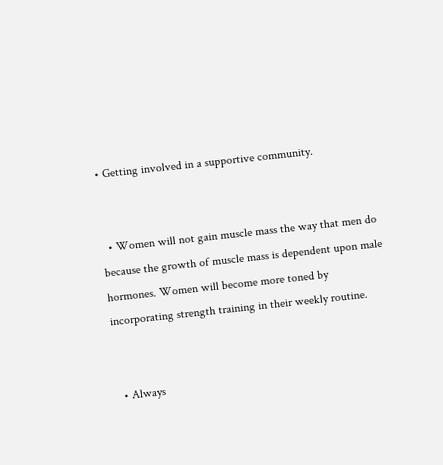• Getting involved in a supportive community.


  • Women will not gain muscle mass the way that men do because the growth of muscle mass is dependent upon male hormones. Women will become more toned by incorporating strength training in their weekly routine.


  • Always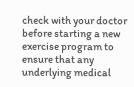check with your doctor before starting a new exercise program to ensure that any underlying medical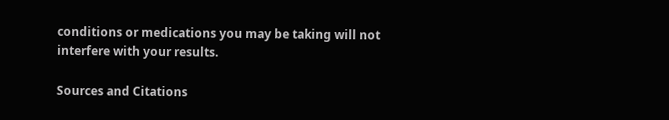conditions or medications you may be taking will not interfere with your results.

Sources and Citations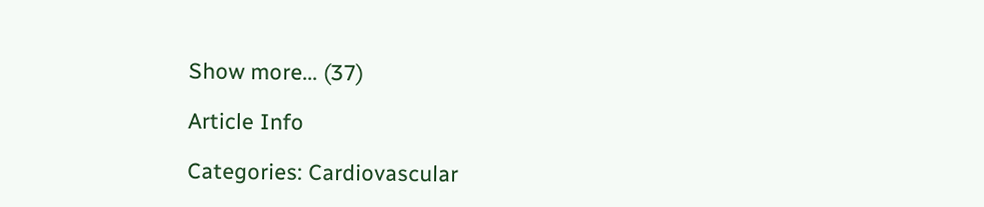Show more... (37)

Article Info

Categories: Cardiovascular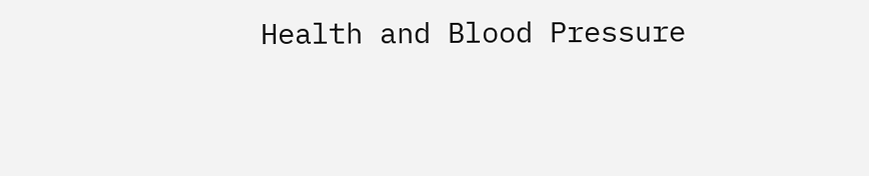Health and Blood Pressure